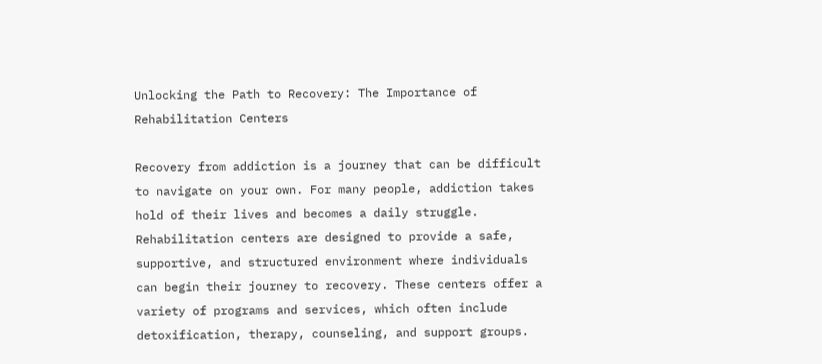Unlocking the Path to Recovery: The Importance of Rehabilitation Centers

Recovery from addiction is a journey that can be difficult to navigate on your own. For many people, addiction takes hold of their lives and becomes a daily struggle. Rehabilitation centers are designed to provide a safe, supportive, and structured environment where individuals can begin their journey to recovery. These centers offer a variety of programs and services, which often include detoxification, therapy, counseling, and support groups.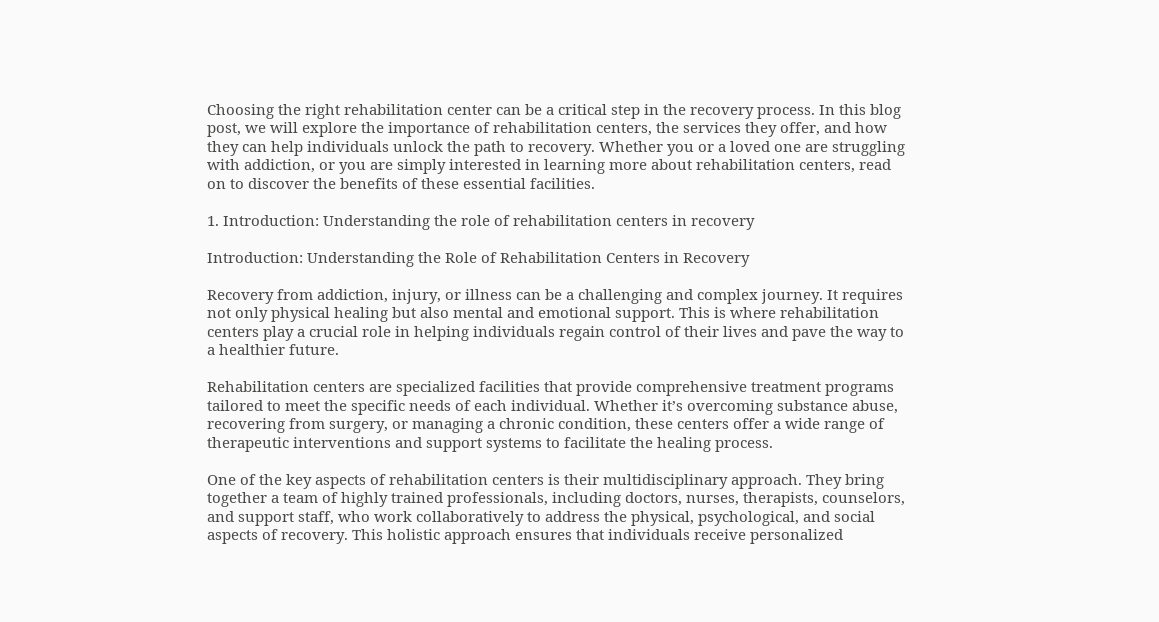Choosing the right rehabilitation center can be a critical step in the recovery process. In this blog post, we will explore the importance of rehabilitation centers, the services they offer, and how they can help individuals unlock the path to recovery. Whether you or a loved one are struggling with addiction, or you are simply interested in learning more about rehabilitation centers, read on to discover the benefits of these essential facilities.

1. Introduction: Understanding the role of rehabilitation centers in recovery

Introduction: Understanding the Role of Rehabilitation Centers in Recovery

Recovery from addiction, injury, or illness can be a challenging and complex journey. It requires not only physical healing but also mental and emotional support. This is where rehabilitation centers play a crucial role in helping individuals regain control of their lives and pave the way to a healthier future.

Rehabilitation centers are specialized facilities that provide comprehensive treatment programs tailored to meet the specific needs of each individual. Whether it’s overcoming substance abuse, recovering from surgery, or managing a chronic condition, these centers offer a wide range of therapeutic interventions and support systems to facilitate the healing process.

One of the key aspects of rehabilitation centers is their multidisciplinary approach. They bring together a team of highly trained professionals, including doctors, nurses, therapists, counselors, and support staff, who work collaboratively to address the physical, psychological, and social aspects of recovery. This holistic approach ensures that individuals receive personalized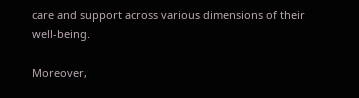care and support across various dimensions of their well-being.

Moreover,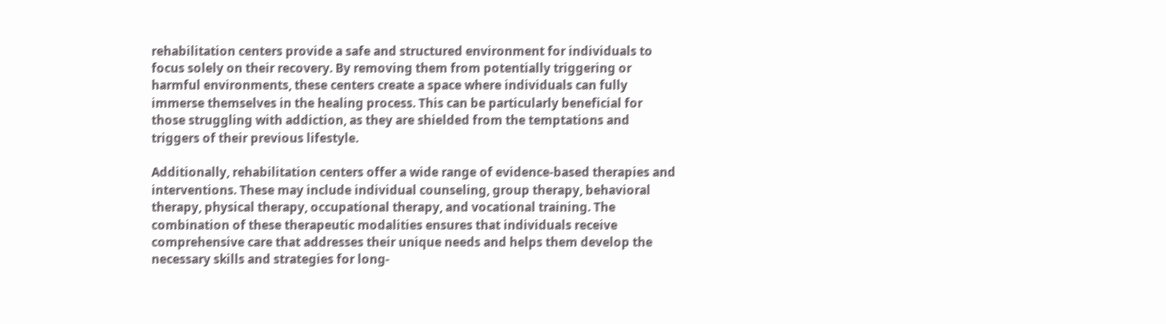rehabilitation centers provide a safe and structured environment for individuals to focus solely on their recovery. By removing them from potentially triggering or harmful environments, these centers create a space where individuals can fully immerse themselves in the healing process. This can be particularly beneficial for those struggling with addiction, as they are shielded from the temptations and triggers of their previous lifestyle.

Additionally, rehabilitation centers offer a wide range of evidence-based therapies and interventions. These may include individual counseling, group therapy, behavioral therapy, physical therapy, occupational therapy, and vocational training. The combination of these therapeutic modalities ensures that individuals receive comprehensive care that addresses their unique needs and helps them develop the necessary skills and strategies for long-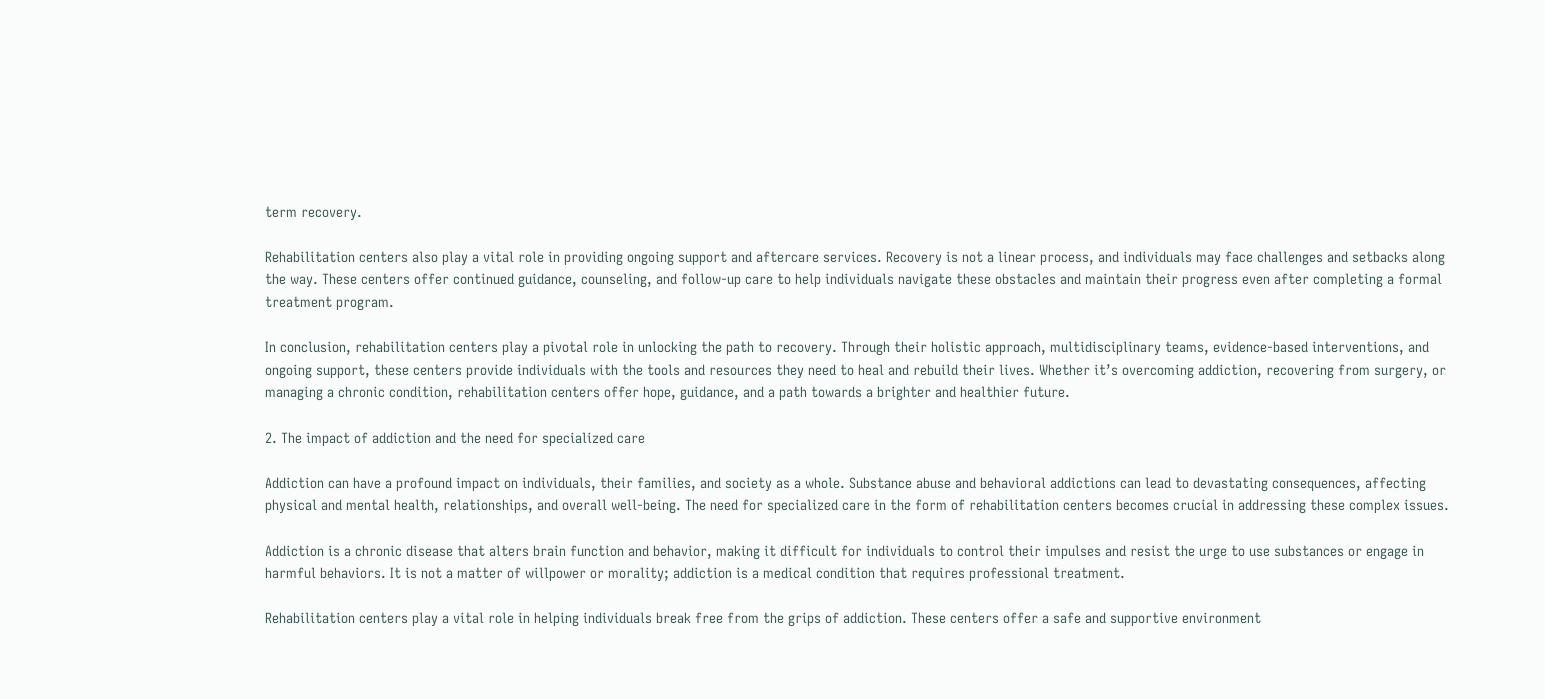term recovery.

Rehabilitation centers also play a vital role in providing ongoing support and aftercare services. Recovery is not a linear process, and individuals may face challenges and setbacks along the way. These centers offer continued guidance, counseling, and follow-up care to help individuals navigate these obstacles and maintain their progress even after completing a formal treatment program.

In conclusion, rehabilitation centers play a pivotal role in unlocking the path to recovery. Through their holistic approach, multidisciplinary teams, evidence-based interventions, and ongoing support, these centers provide individuals with the tools and resources they need to heal and rebuild their lives. Whether it’s overcoming addiction, recovering from surgery, or managing a chronic condition, rehabilitation centers offer hope, guidance, and a path towards a brighter and healthier future.

2. The impact of addiction and the need for specialized care

Addiction can have a profound impact on individuals, their families, and society as a whole. Substance abuse and behavioral addictions can lead to devastating consequences, affecting physical and mental health, relationships, and overall well-being. The need for specialized care in the form of rehabilitation centers becomes crucial in addressing these complex issues.

Addiction is a chronic disease that alters brain function and behavior, making it difficult for individuals to control their impulses and resist the urge to use substances or engage in harmful behaviors. It is not a matter of willpower or morality; addiction is a medical condition that requires professional treatment.

Rehabilitation centers play a vital role in helping individuals break free from the grips of addiction. These centers offer a safe and supportive environment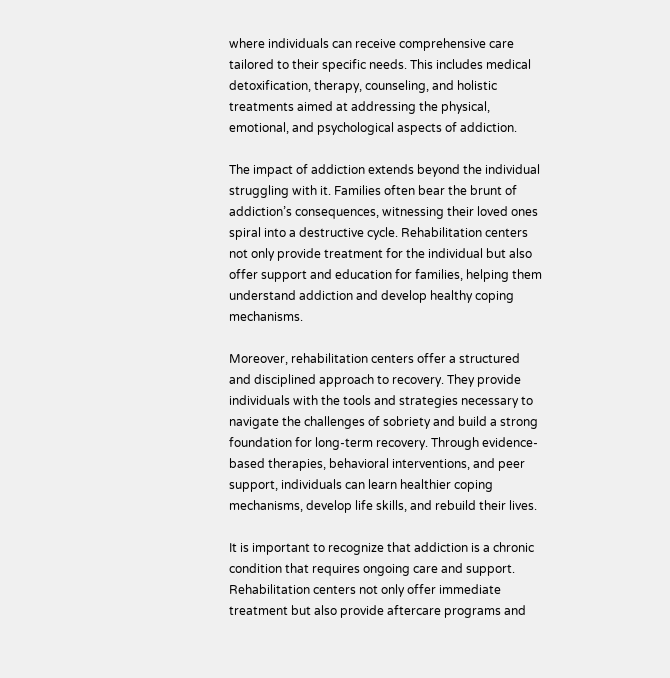where individuals can receive comprehensive care tailored to their specific needs. This includes medical detoxification, therapy, counseling, and holistic treatments aimed at addressing the physical, emotional, and psychological aspects of addiction.

The impact of addiction extends beyond the individual struggling with it. Families often bear the brunt of addiction’s consequences, witnessing their loved ones spiral into a destructive cycle. Rehabilitation centers not only provide treatment for the individual but also offer support and education for families, helping them understand addiction and develop healthy coping mechanisms.

Moreover, rehabilitation centers offer a structured and disciplined approach to recovery. They provide individuals with the tools and strategies necessary to navigate the challenges of sobriety and build a strong foundation for long-term recovery. Through evidence-based therapies, behavioral interventions, and peer support, individuals can learn healthier coping mechanisms, develop life skills, and rebuild their lives.

It is important to recognize that addiction is a chronic condition that requires ongoing care and support. Rehabilitation centers not only offer immediate treatment but also provide aftercare programs and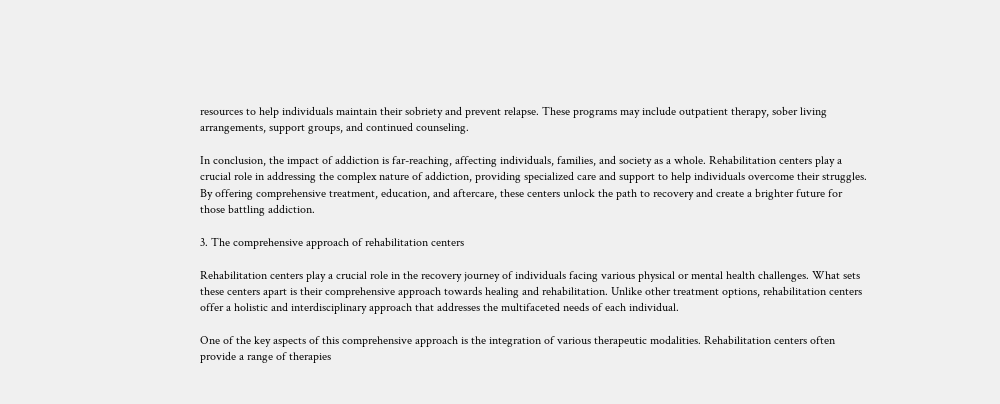resources to help individuals maintain their sobriety and prevent relapse. These programs may include outpatient therapy, sober living arrangements, support groups, and continued counseling.

In conclusion, the impact of addiction is far-reaching, affecting individuals, families, and society as a whole. Rehabilitation centers play a crucial role in addressing the complex nature of addiction, providing specialized care and support to help individuals overcome their struggles. By offering comprehensive treatment, education, and aftercare, these centers unlock the path to recovery and create a brighter future for those battling addiction.

3. The comprehensive approach of rehabilitation centers

Rehabilitation centers play a crucial role in the recovery journey of individuals facing various physical or mental health challenges. What sets these centers apart is their comprehensive approach towards healing and rehabilitation. Unlike other treatment options, rehabilitation centers offer a holistic and interdisciplinary approach that addresses the multifaceted needs of each individual.

One of the key aspects of this comprehensive approach is the integration of various therapeutic modalities. Rehabilitation centers often provide a range of therapies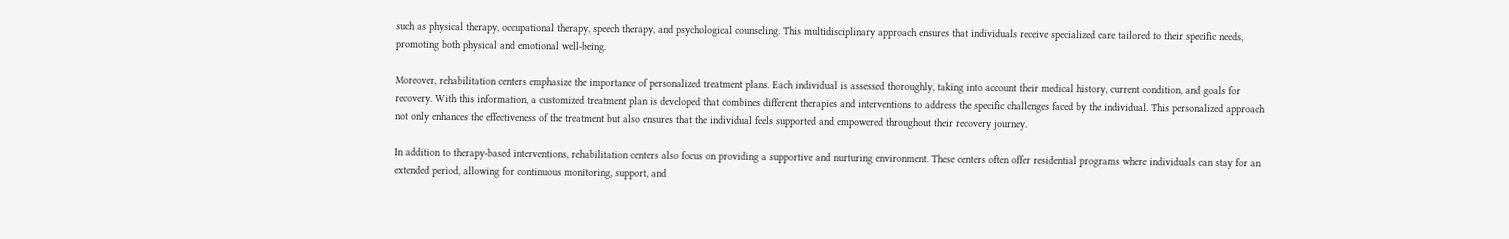such as physical therapy, occupational therapy, speech therapy, and psychological counseling. This multidisciplinary approach ensures that individuals receive specialized care tailored to their specific needs, promoting both physical and emotional well-being.

Moreover, rehabilitation centers emphasize the importance of personalized treatment plans. Each individual is assessed thoroughly, taking into account their medical history, current condition, and goals for recovery. With this information, a customized treatment plan is developed that combines different therapies and interventions to address the specific challenges faced by the individual. This personalized approach not only enhances the effectiveness of the treatment but also ensures that the individual feels supported and empowered throughout their recovery journey.

In addition to therapy-based interventions, rehabilitation centers also focus on providing a supportive and nurturing environment. These centers often offer residential programs where individuals can stay for an extended period, allowing for continuous monitoring, support, and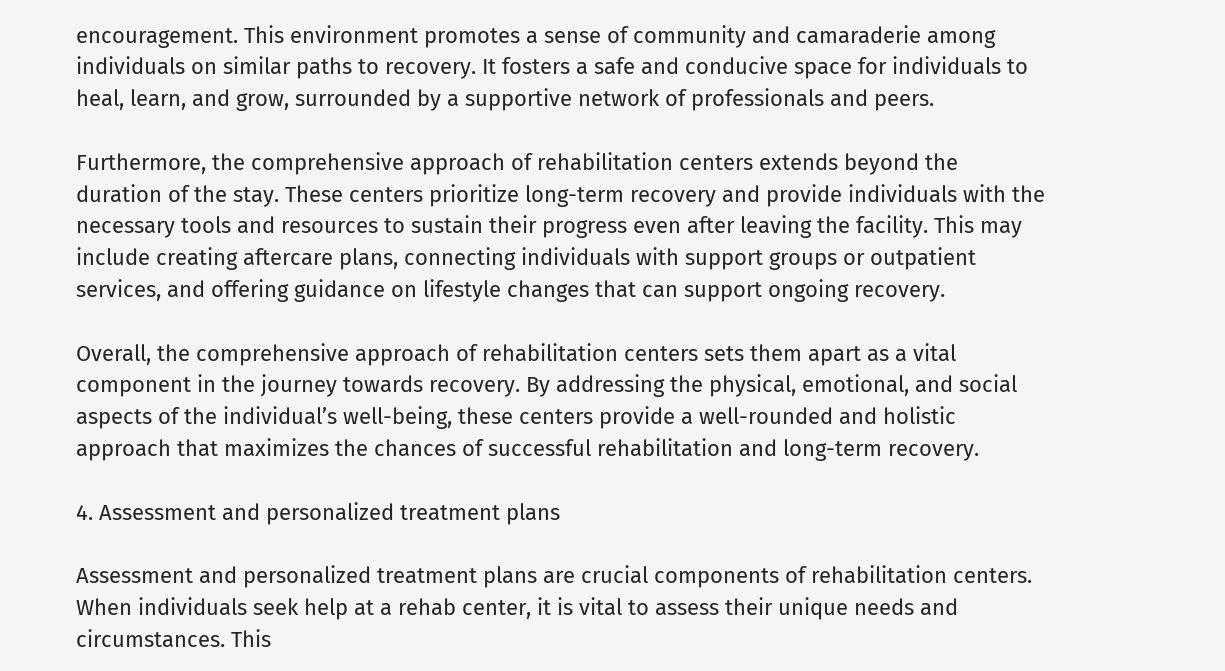encouragement. This environment promotes a sense of community and camaraderie among individuals on similar paths to recovery. It fosters a safe and conducive space for individuals to heal, learn, and grow, surrounded by a supportive network of professionals and peers.

Furthermore, the comprehensive approach of rehabilitation centers extends beyond the duration of the stay. These centers prioritize long-term recovery and provide individuals with the necessary tools and resources to sustain their progress even after leaving the facility. This may include creating aftercare plans, connecting individuals with support groups or outpatient services, and offering guidance on lifestyle changes that can support ongoing recovery.

Overall, the comprehensive approach of rehabilitation centers sets them apart as a vital component in the journey towards recovery. By addressing the physical, emotional, and social aspects of the individual’s well-being, these centers provide a well-rounded and holistic approach that maximizes the chances of successful rehabilitation and long-term recovery.

4. Assessment and personalized treatment plans

Assessment and personalized treatment plans are crucial components of rehabilitation centers. When individuals seek help at a rehab center, it is vital to assess their unique needs and circumstances. This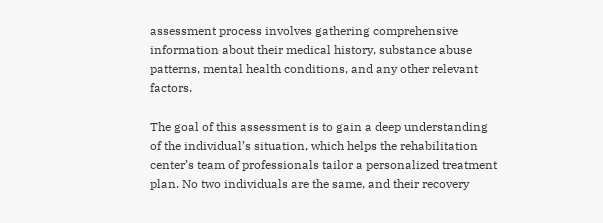assessment process involves gathering comprehensive information about their medical history, substance abuse patterns, mental health conditions, and any other relevant factors.

The goal of this assessment is to gain a deep understanding of the individual’s situation, which helps the rehabilitation center’s team of professionals tailor a personalized treatment plan. No two individuals are the same, and their recovery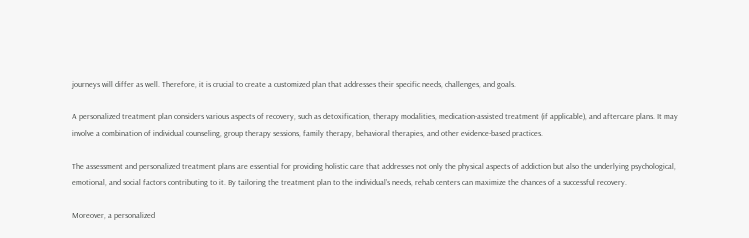journeys will differ as well. Therefore, it is crucial to create a customized plan that addresses their specific needs, challenges, and goals.

A personalized treatment plan considers various aspects of recovery, such as detoxification, therapy modalities, medication-assisted treatment (if applicable), and aftercare plans. It may involve a combination of individual counseling, group therapy sessions, family therapy, behavioral therapies, and other evidence-based practices.

The assessment and personalized treatment plans are essential for providing holistic care that addresses not only the physical aspects of addiction but also the underlying psychological, emotional, and social factors contributing to it. By tailoring the treatment plan to the individual’s needs, rehab centers can maximize the chances of a successful recovery.

Moreover, a personalized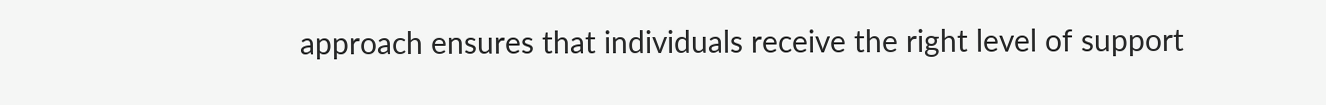approach ensures that individuals receive the right level of support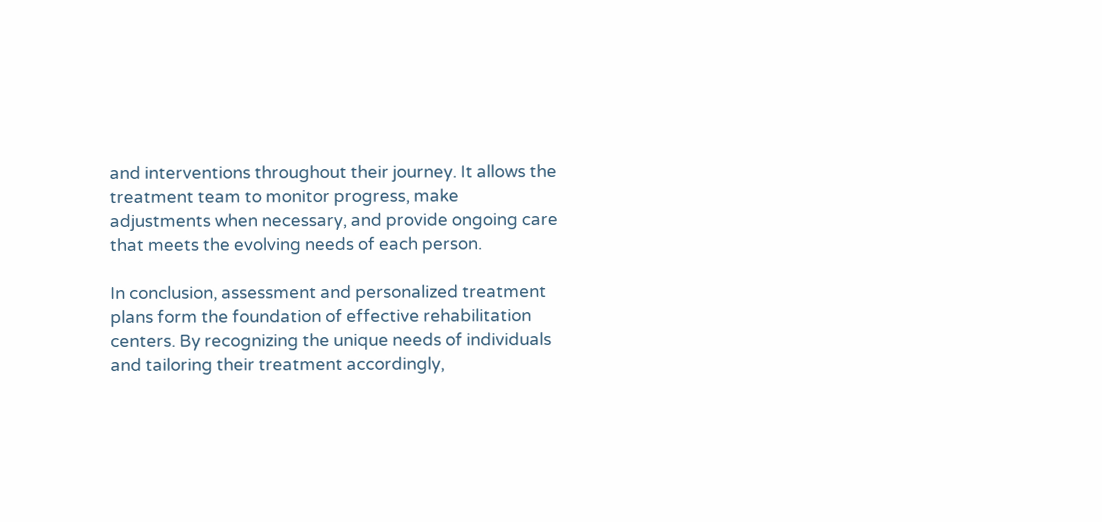and interventions throughout their journey. It allows the treatment team to monitor progress, make adjustments when necessary, and provide ongoing care that meets the evolving needs of each person.

In conclusion, assessment and personalized treatment plans form the foundation of effective rehabilitation centers. By recognizing the unique needs of individuals and tailoring their treatment accordingly,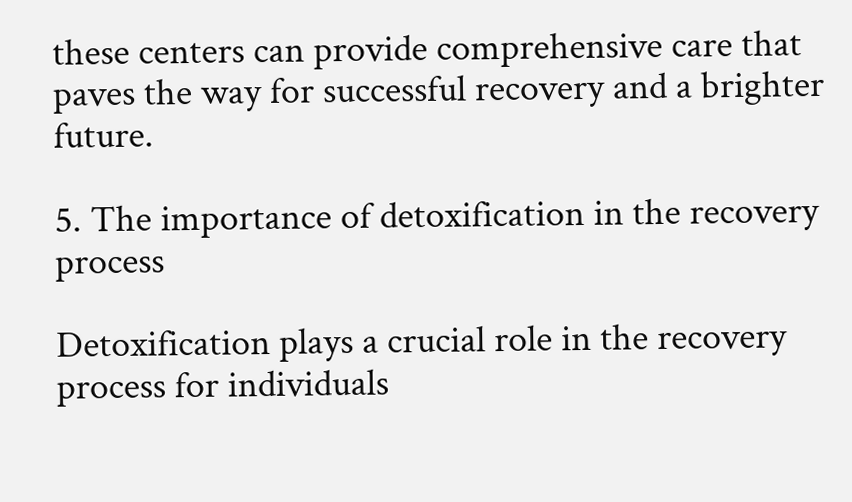these centers can provide comprehensive care that paves the way for successful recovery and a brighter future.

5. The importance of detoxification in the recovery process

Detoxification plays a crucial role in the recovery process for individuals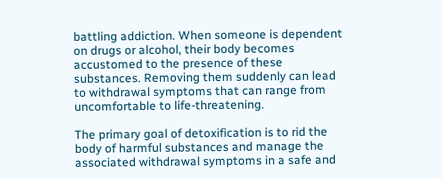battling addiction. When someone is dependent on drugs or alcohol, their body becomes accustomed to the presence of these substances. Removing them suddenly can lead to withdrawal symptoms that can range from uncomfortable to life-threatening.

The primary goal of detoxification is to rid the body of harmful substances and manage the associated withdrawal symptoms in a safe and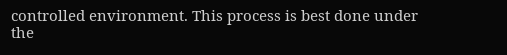controlled environment. This process is best done under the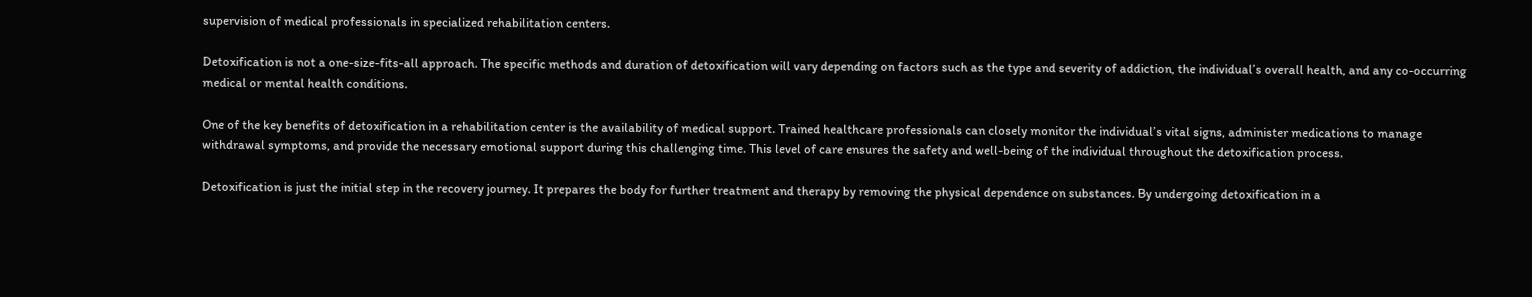supervision of medical professionals in specialized rehabilitation centers.

Detoxification is not a one-size-fits-all approach. The specific methods and duration of detoxification will vary depending on factors such as the type and severity of addiction, the individual’s overall health, and any co-occurring medical or mental health conditions.

One of the key benefits of detoxification in a rehabilitation center is the availability of medical support. Trained healthcare professionals can closely monitor the individual’s vital signs, administer medications to manage withdrawal symptoms, and provide the necessary emotional support during this challenging time. This level of care ensures the safety and well-being of the individual throughout the detoxification process.

Detoxification is just the initial step in the recovery journey. It prepares the body for further treatment and therapy by removing the physical dependence on substances. By undergoing detoxification in a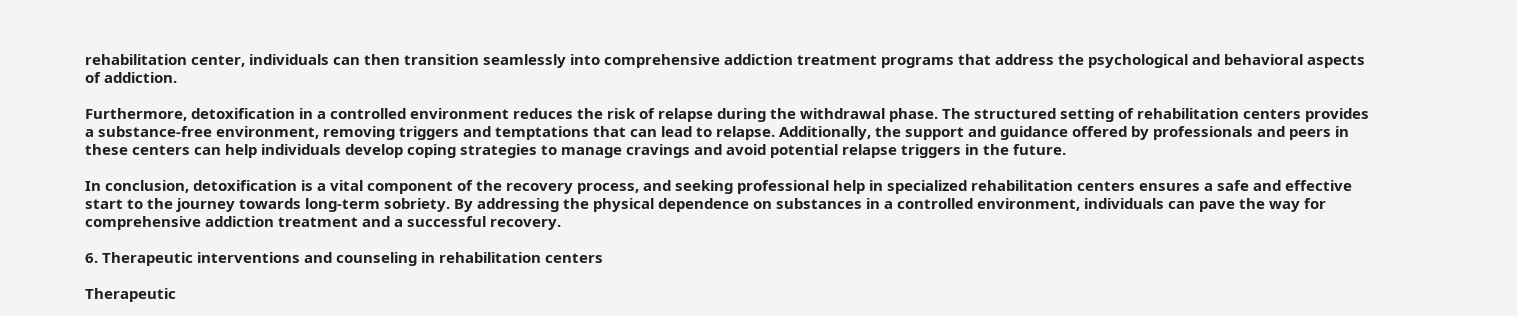rehabilitation center, individuals can then transition seamlessly into comprehensive addiction treatment programs that address the psychological and behavioral aspects of addiction.

Furthermore, detoxification in a controlled environment reduces the risk of relapse during the withdrawal phase. The structured setting of rehabilitation centers provides a substance-free environment, removing triggers and temptations that can lead to relapse. Additionally, the support and guidance offered by professionals and peers in these centers can help individuals develop coping strategies to manage cravings and avoid potential relapse triggers in the future.

In conclusion, detoxification is a vital component of the recovery process, and seeking professional help in specialized rehabilitation centers ensures a safe and effective start to the journey towards long-term sobriety. By addressing the physical dependence on substances in a controlled environment, individuals can pave the way for comprehensive addiction treatment and a successful recovery.

6. Therapeutic interventions and counseling in rehabilitation centers

Therapeutic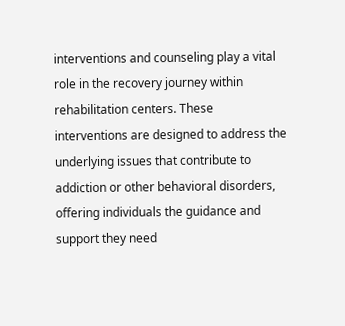interventions and counseling play a vital role in the recovery journey within rehabilitation centers. These interventions are designed to address the underlying issues that contribute to addiction or other behavioral disorders, offering individuals the guidance and support they need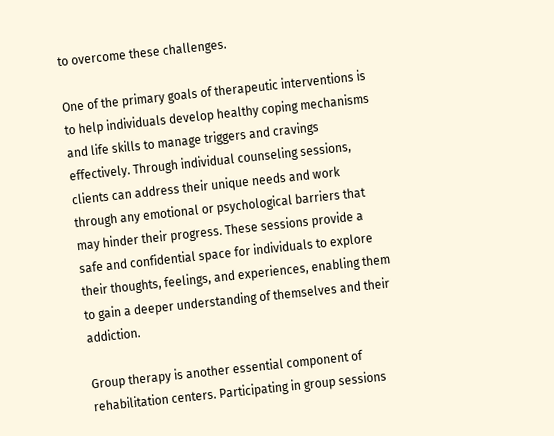to overcome these challenges.

One of the primary goals of therapeutic interventions is to help individuals develop healthy coping mechanisms and life skills to manage triggers and cravings effectively. Through individual counseling sessions, clients can address their unique needs and work through any emotional or psychological barriers that may hinder their progress. These sessions provide a safe and confidential space for individuals to explore their thoughts, feelings, and experiences, enabling them to gain a deeper understanding of themselves and their addiction.

Group therapy is another essential component of rehabilitation centers. Participating in group sessions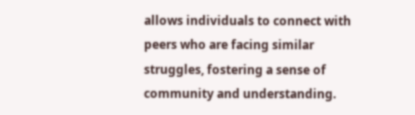allows individuals to connect with peers who are facing similar struggles, fostering a sense of community and understanding.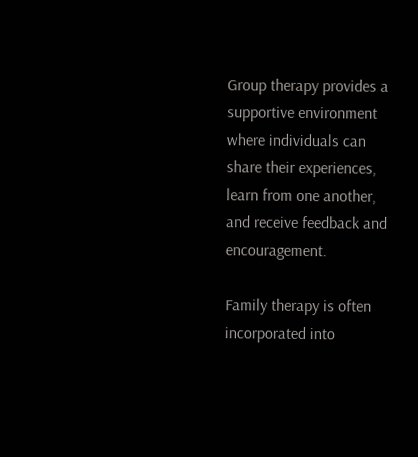Group therapy provides a supportive environment where individuals can share their experiences, learn from one another, and receive feedback and encouragement.

Family therapy is often incorporated into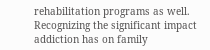rehabilitation programs as well. Recognizing the significant impact addiction has on family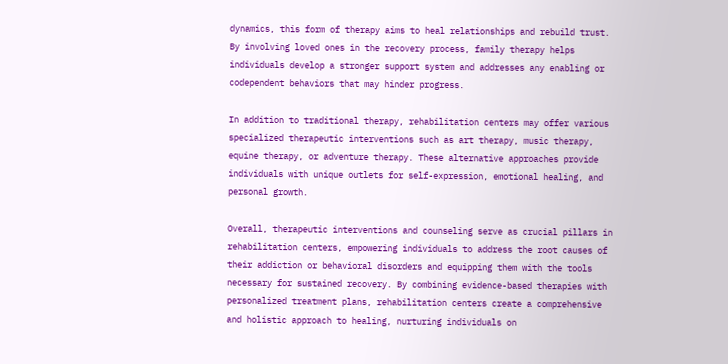dynamics, this form of therapy aims to heal relationships and rebuild trust. By involving loved ones in the recovery process, family therapy helps individuals develop a stronger support system and addresses any enabling or codependent behaviors that may hinder progress.

In addition to traditional therapy, rehabilitation centers may offer various specialized therapeutic interventions such as art therapy, music therapy, equine therapy, or adventure therapy. These alternative approaches provide individuals with unique outlets for self-expression, emotional healing, and personal growth.

Overall, therapeutic interventions and counseling serve as crucial pillars in rehabilitation centers, empowering individuals to address the root causes of their addiction or behavioral disorders and equipping them with the tools necessary for sustained recovery. By combining evidence-based therapies with personalized treatment plans, rehabilitation centers create a comprehensive and holistic approach to healing, nurturing individuals on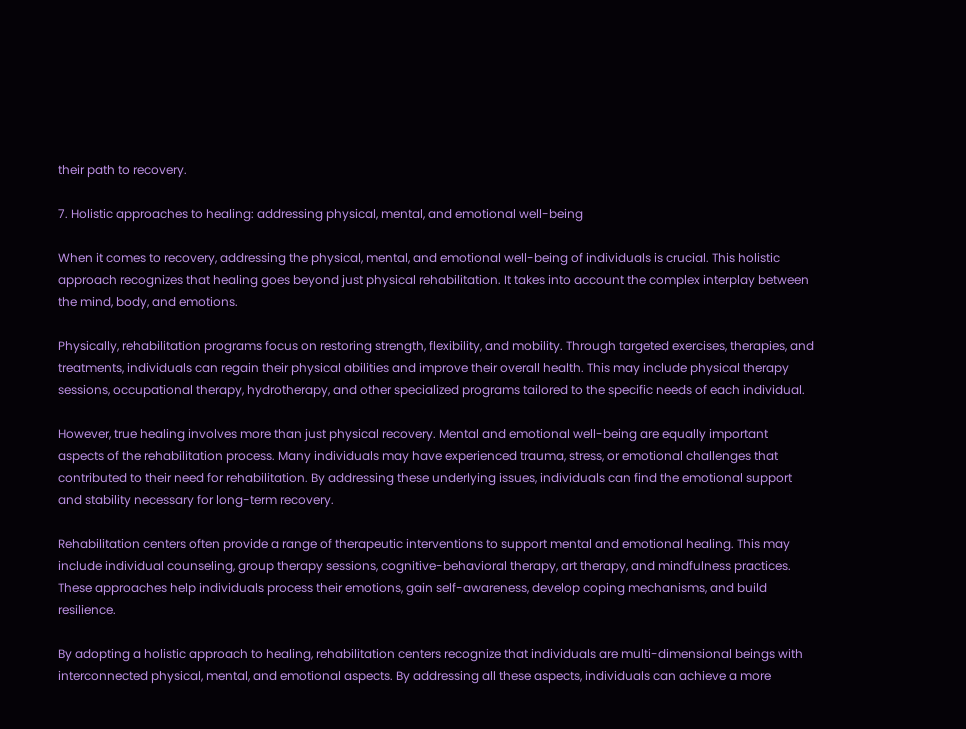their path to recovery.

7. Holistic approaches to healing: addressing physical, mental, and emotional well-being

When it comes to recovery, addressing the physical, mental, and emotional well-being of individuals is crucial. This holistic approach recognizes that healing goes beyond just physical rehabilitation. It takes into account the complex interplay between the mind, body, and emotions.

Physically, rehabilitation programs focus on restoring strength, flexibility, and mobility. Through targeted exercises, therapies, and treatments, individuals can regain their physical abilities and improve their overall health. This may include physical therapy sessions, occupational therapy, hydrotherapy, and other specialized programs tailored to the specific needs of each individual.

However, true healing involves more than just physical recovery. Mental and emotional well-being are equally important aspects of the rehabilitation process. Many individuals may have experienced trauma, stress, or emotional challenges that contributed to their need for rehabilitation. By addressing these underlying issues, individuals can find the emotional support and stability necessary for long-term recovery.

Rehabilitation centers often provide a range of therapeutic interventions to support mental and emotional healing. This may include individual counseling, group therapy sessions, cognitive-behavioral therapy, art therapy, and mindfulness practices. These approaches help individuals process their emotions, gain self-awareness, develop coping mechanisms, and build resilience.

By adopting a holistic approach to healing, rehabilitation centers recognize that individuals are multi-dimensional beings with interconnected physical, mental, and emotional aspects. By addressing all these aspects, individuals can achieve a more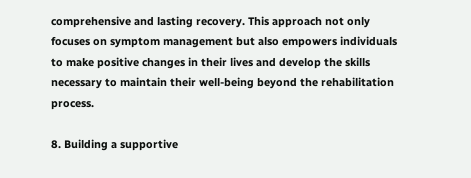comprehensive and lasting recovery. This approach not only focuses on symptom management but also empowers individuals to make positive changes in their lives and develop the skills necessary to maintain their well-being beyond the rehabilitation process.

8. Building a supportive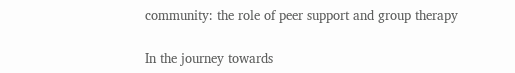community: the role of peer support and group therapy

In the journey towards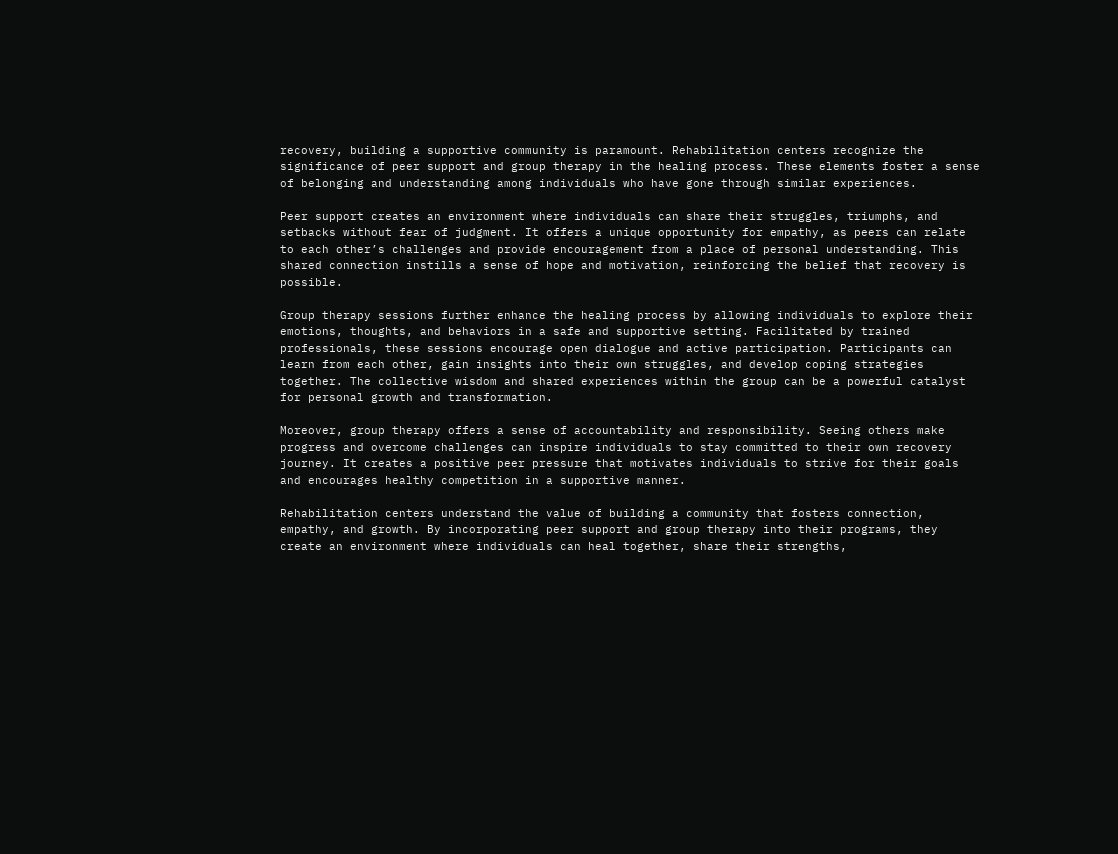recovery, building a supportive community is paramount. Rehabilitation centers recognize the significance of peer support and group therapy in the healing process. These elements foster a sense of belonging and understanding among individuals who have gone through similar experiences.

Peer support creates an environment where individuals can share their struggles, triumphs, and setbacks without fear of judgment. It offers a unique opportunity for empathy, as peers can relate to each other’s challenges and provide encouragement from a place of personal understanding. This shared connection instills a sense of hope and motivation, reinforcing the belief that recovery is possible.

Group therapy sessions further enhance the healing process by allowing individuals to explore their emotions, thoughts, and behaviors in a safe and supportive setting. Facilitated by trained professionals, these sessions encourage open dialogue and active participation. Participants can learn from each other, gain insights into their own struggles, and develop coping strategies together. The collective wisdom and shared experiences within the group can be a powerful catalyst for personal growth and transformation.

Moreover, group therapy offers a sense of accountability and responsibility. Seeing others make progress and overcome challenges can inspire individuals to stay committed to their own recovery journey. It creates a positive peer pressure that motivates individuals to strive for their goals and encourages healthy competition in a supportive manner.

Rehabilitation centers understand the value of building a community that fosters connection, empathy, and growth. By incorporating peer support and group therapy into their programs, they create an environment where individuals can heal together, share their strengths,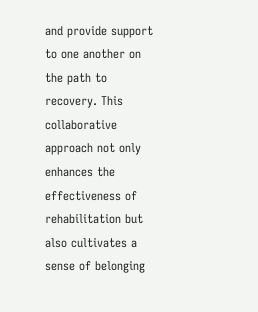and provide support to one another on the path to recovery. This collaborative approach not only enhances the effectiveness of rehabilitation but also cultivates a sense of belonging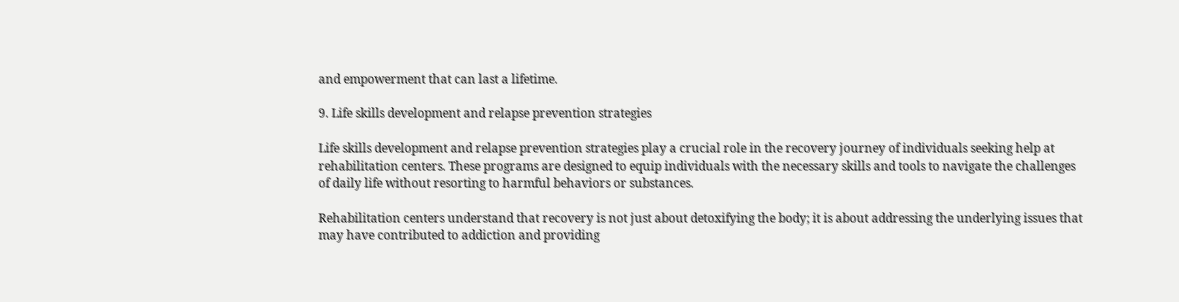and empowerment that can last a lifetime.

9. Life skills development and relapse prevention strategies

Life skills development and relapse prevention strategies play a crucial role in the recovery journey of individuals seeking help at rehabilitation centers. These programs are designed to equip individuals with the necessary skills and tools to navigate the challenges of daily life without resorting to harmful behaviors or substances.

Rehabilitation centers understand that recovery is not just about detoxifying the body; it is about addressing the underlying issues that may have contributed to addiction and providing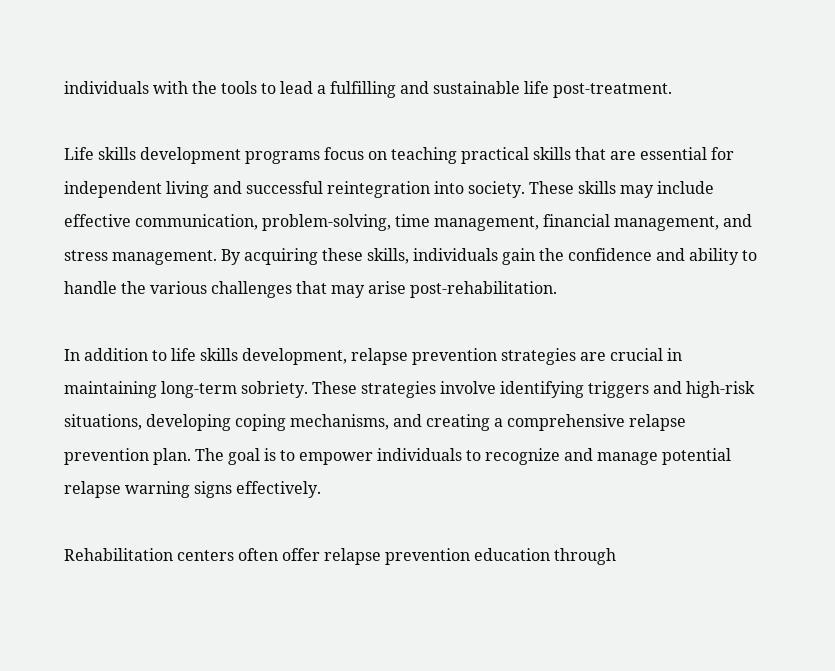individuals with the tools to lead a fulfilling and sustainable life post-treatment.

Life skills development programs focus on teaching practical skills that are essential for independent living and successful reintegration into society. These skills may include effective communication, problem-solving, time management, financial management, and stress management. By acquiring these skills, individuals gain the confidence and ability to handle the various challenges that may arise post-rehabilitation.

In addition to life skills development, relapse prevention strategies are crucial in maintaining long-term sobriety. These strategies involve identifying triggers and high-risk situations, developing coping mechanisms, and creating a comprehensive relapse prevention plan. The goal is to empower individuals to recognize and manage potential relapse warning signs effectively.

Rehabilitation centers often offer relapse prevention education through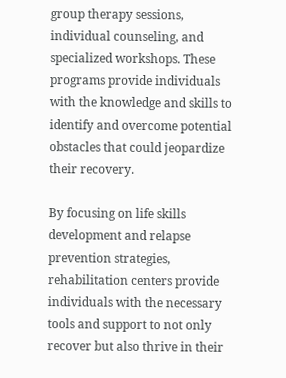group therapy sessions, individual counseling, and specialized workshops. These programs provide individuals with the knowledge and skills to identify and overcome potential obstacles that could jeopardize their recovery.

By focusing on life skills development and relapse prevention strategies, rehabilitation centers provide individuals with the necessary tools and support to not only recover but also thrive in their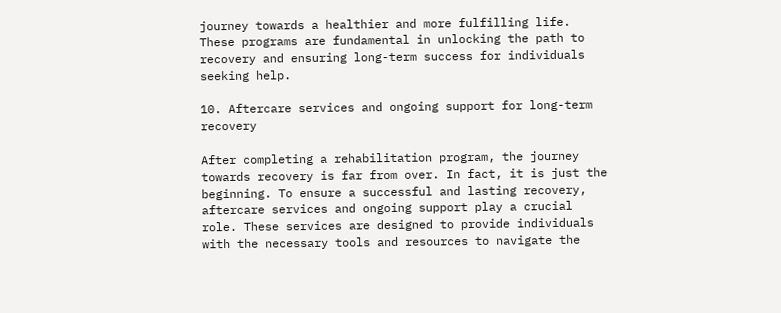journey towards a healthier and more fulfilling life. These programs are fundamental in unlocking the path to recovery and ensuring long-term success for individuals seeking help.

10. Aftercare services and ongoing support for long-term recovery

After completing a rehabilitation program, the journey towards recovery is far from over. In fact, it is just the beginning. To ensure a successful and lasting recovery, aftercare services and ongoing support play a crucial role. These services are designed to provide individuals with the necessary tools and resources to navigate the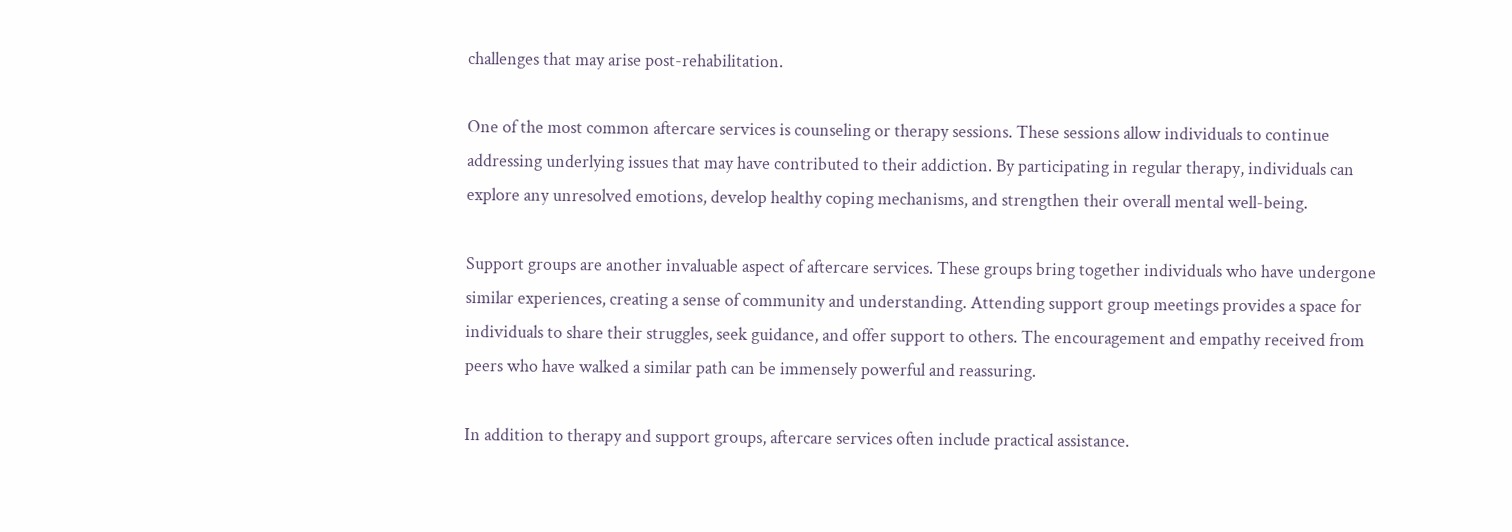challenges that may arise post-rehabilitation.

One of the most common aftercare services is counseling or therapy sessions. These sessions allow individuals to continue addressing underlying issues that may have contributed to their addiction. By participating in regular therapy, individuals can explore any unresolved emotions, develop healthy coping mechanisms, and strengthen their overall mental well-being.

Support groups are another invaluable aspect of aftercare services. These groups bring together individuals who have undergone similar experiences, creating a sense of community and understanding. Attending support group meetings provides a space for individuals to share their struggles, seek guidance, and offer support to others. The encouragement and empathy received from peers who have walked a similar path can be immensely powerful and reassuring.

In addition to therapy and support groups, aftercare services often include practical assistance.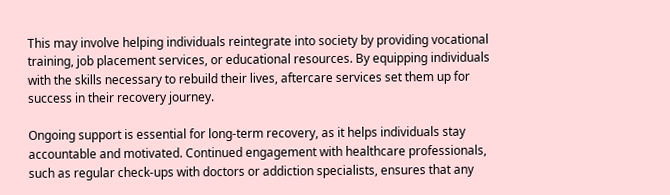This may involve helping individuals reintegrate into society by providing vocational training, job placement services, or educational resources. By equipping individuals with the skills necessary to rebuild their lives, aftercare services set them up for success in their recovery journey.

Ongoing support is essential for long-term recovery, as it helps individuals stay accountable and motivated. Continued engagement with healthcare professionals, such as regular check-ups with doctors or addiction specialists, ensures that any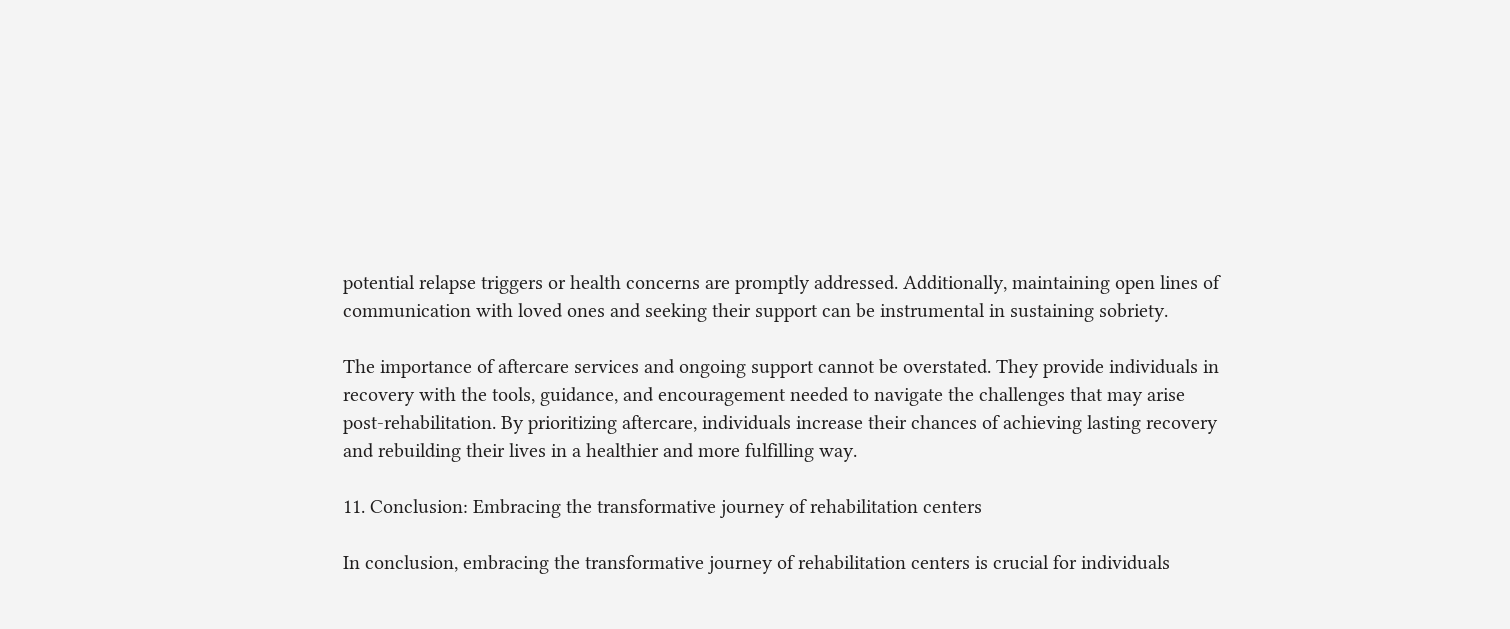potential relapse triggers or health concerns are promptly addressed. Additionally, maintaining open lines of communication with loved ones and seeking their support can be instrumental in sustaining sobriety.

The importance of aftercare services and ongoing support cannot be overstated. They provide individuals in recovery with the tools, guidance, and encouragement needed to navigate the challenges that may arise post-rehabilitation. By prioritizing aftercare, individuals increase their chances of achieving lasting recovery and rebuilding their lives in a healthier and more fulfilling way.

11. Conclusion: Embracing the transformative journey of rehabilitation centers

In conclusion, embracing the transformative journey of rehabilitation centers is crucial for individuals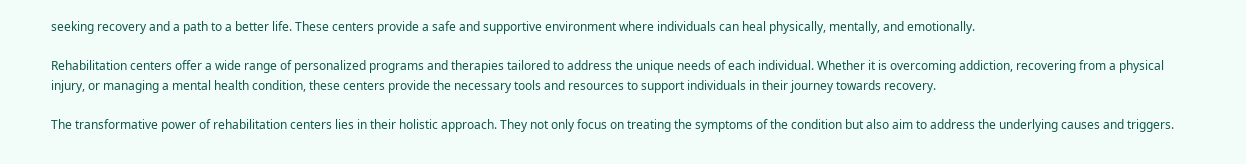seeking recovery and a path to a better life. These centers provide a safe and supportive environment where individuals can heal physically, mentally, and emotionally.

Rehabilitation centers offer a wide range of personalized programs and therapies tailored to address the unique needs of each individual. Whether it is overcoming addiction, recovering from a physical injury, or managing a mental health condition, these centers provide the necessary tools and resources to support individuals in their journey towards recovery.

The transformative power of rehabilitation centers lies in their holistic approach. They not only focus on treating the symptoms of the condition but also aim to address the underlying causes and triggers.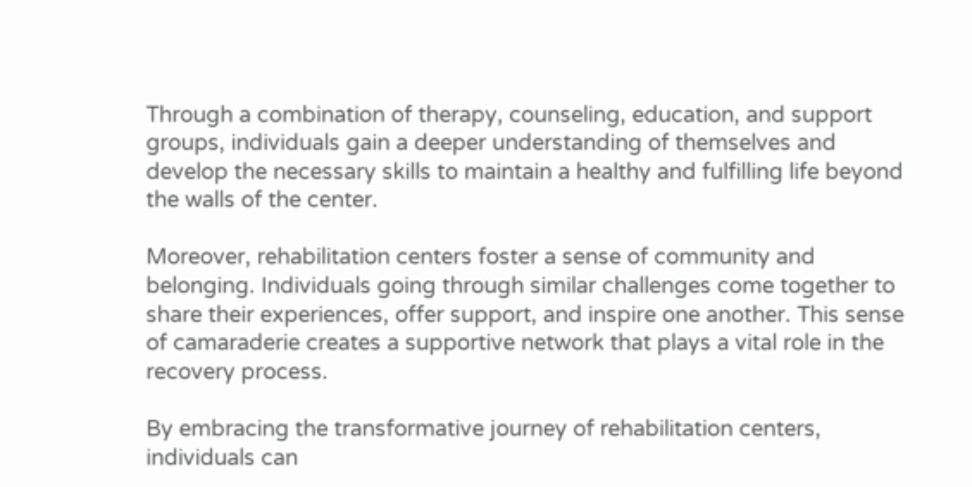Through a combination of therapy, counseling, education, and support groups, individuals gain a deeper understanding of themselves and develop the necessary skills to maintain a healthy and fulfilling life beyond the walls of the center.

Moreover, rehabilitation centers foster a sense of community and belonging. Individuals going through similar challenges come together to share their experiences, offer support, and inspire one another. This sense of camaraderie creates a supportive network that plays a vital role in the recovery process.

By embracing the transformative journey of rehabilitation centers, individuals can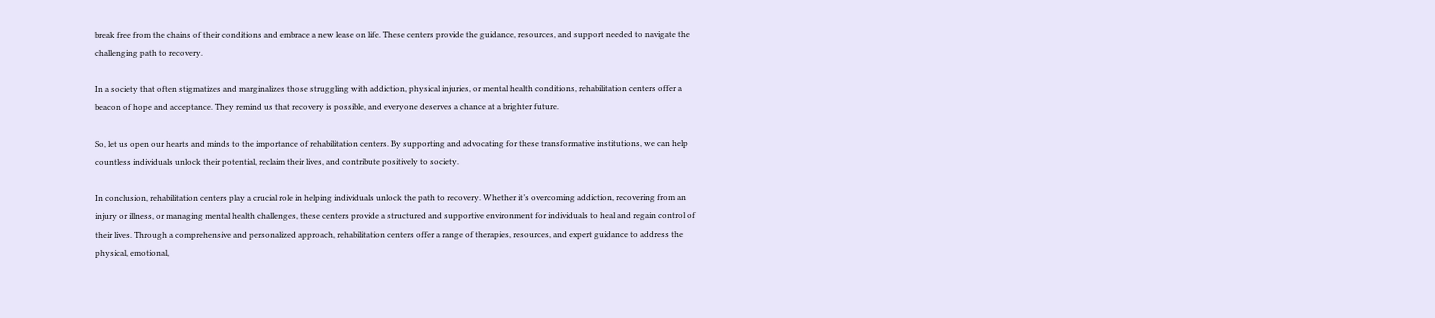break free from the chains of their conditions and embrace a new lease on life. These centers provide the guidance, resources, and support needed to navigate the challenging path to recovery.

In a society that often stigmatizes and marginalizes those struggling with addiction, physical injuries, or mental health conditions, rehabilitation centers offer a beacon of hope and acceptance. They remind us that recovery is possible, and everyone deserves a chance at a brighter future.

So, let us open our hearts and minds to the importance of rehabilitation centers. By supporting and advocating for these transformative institutions, we can help countless individuals unlock their potential, reclaim their lives, and contribute positively to society.

In conclusion, rehabilitation centers play a crucial role in helping individuals unlock the path to recovery. Whether it’s overcoming addiction, recovering from an injury or illness, or managing mental health challenges, these centers provide a structured and supportive environment for individuals to heal and regain control of their lives. Through a comprehensive and personalized approach, rehabilitation centers offer a range of therapies, resources, and expert guidance to address the physical, emotional,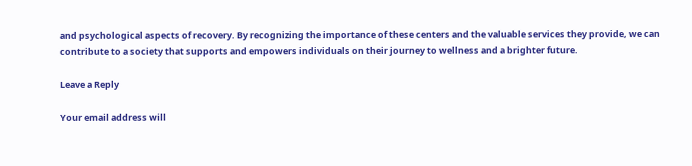and psychological aspects of recovery. By recognizing the importance of these centers and the valuable services they provide, we can contribute to a society that supports and empowers individuals on their journey to wellness and a brighter future.

Leave a Reply

Your email address will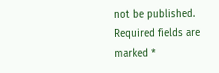not be published. Required fields are marked *